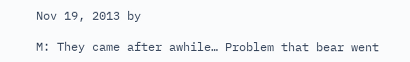Nov 19, 2013 by

M: They came after awhile… Problem that bear went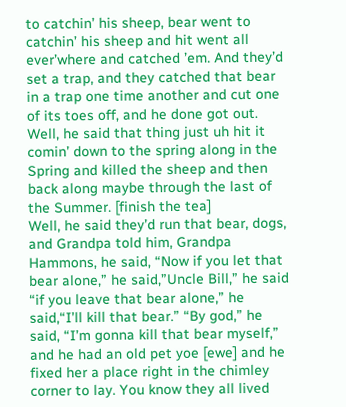to catchin’ his sheep, bear went to catchin’ his sheep and hit went all ever’where and catched ’em. And they’d set a trap, and they catched that bear in a trap one time another and cut one of its toes off, and he done got out. Well, he said that thing just uh hit it comin’ down to the spring along in the Spring and killed the sheep and then back along maybe through the last of the Summer. [finish the tea]
Well, he said they’d run that bear, dogs, and Grandpa told him, Grandpa Hammons, he said, “Now if you let that bear alone,” he said,”Uncle Bill,” he said “if you leave that bear alone,” he said,“I’ll kill that bear.” “By god,” he said, “I’m gonna kill that bear myself,” and he had an old pet yoe [ewe] and he fixed her a place right in the chimley corner to lay. You know they all lived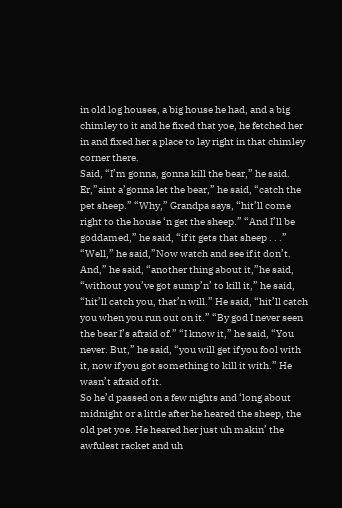in old log houses, a big house he had, and a big chimley to it and he fixed that yoe, he fetched her in and fixed her a place to lay right in that chimley corner there.
Said, “I’m gonna, gonna kill the bear,” he said. Er,”aint a’gonna let the bear,” he said, “catch the pet sheep.” “Why,” Grandpa says, “hit’ll come right to the house ‘n get the sheep.” “And I’ll be goddamed,” he said, “if it gets that sheep . . .” “Well,” he said,”Now watch and see if it don’t. And,” he said, “another thing about it,”he said, “without you’ve got sump’n’ to kill it,” he said, “hit’ll catch you, that’n will.” He said, “hit’ll catch you when you run out on it.” “By god I never seen the bear I’s afraid of.” “I know it,” he said, “You never. But,” he said, “you will get if you fool with it, now if you got something to kill it with.” He wasn’t afraid of it.
So he’d passed on a few nights and ‘long about midnight or a little after he heared the sheep, the old pet yoe. He heared her just uh makin’ the awfulest racket and uh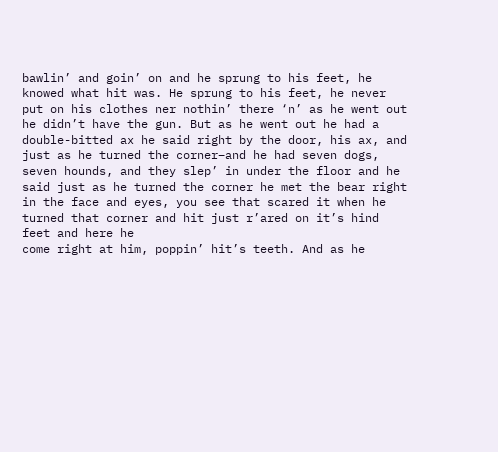bawlin’ and goin’ on and he sprung to his feet, he knowed what hit was. He sprung to his feet, he never put on his clothes ner nothin’ there ‘n’ as he went out he didn’t have the gun. But as he went out he had a double-bitted ax he said right by the door, his ax, and just as he turned the corner–and he had seven dogs, seven hounds, and they slep’ in under the floor and he said just as he turned the corner he met the bear right in the face and eyes, you see that scared it when he turned that corner and hit just r’ared on it’s hind feet and here he
come right at him, poppin’ hit’s teeth. And as he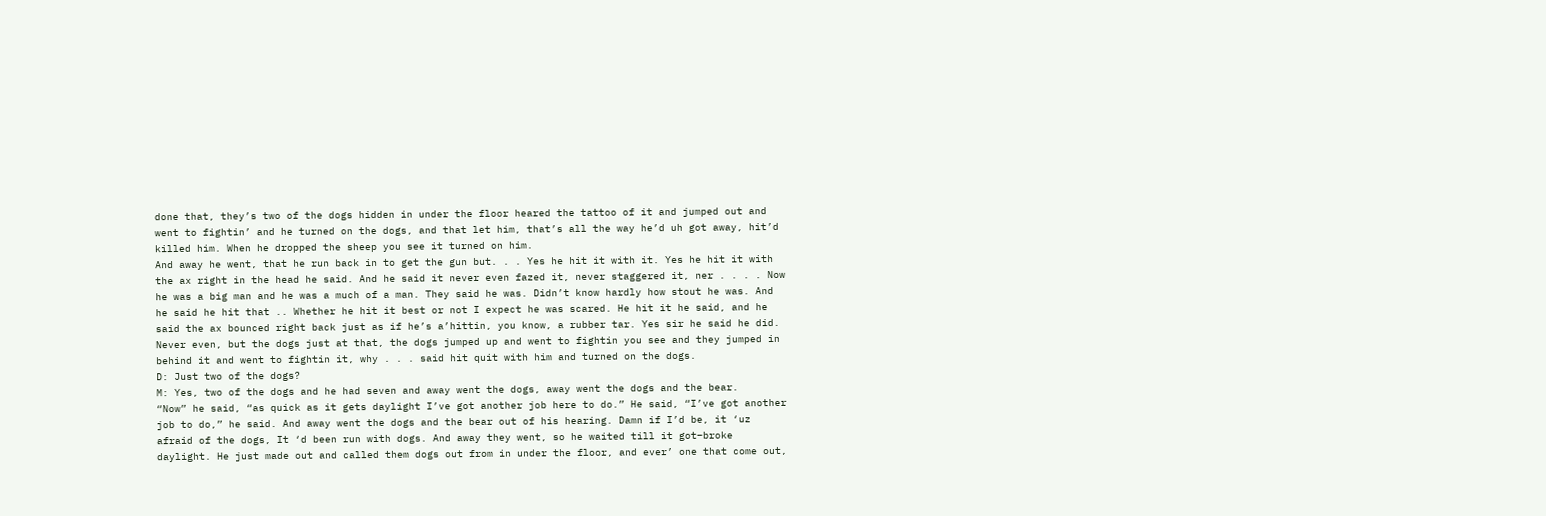done that, they’s two of the dogs hidden in under the floor heared the tattoo of it and jumped out and went to fightin’ and he turned on the dogs, and that let him, that’s all the way he’d uh got away, hit’d killed him. When he dropped the sheep you see it turned on him.
And away he went, that he run back in to get the gun but. . . Yes he hit it with it. Yes he hit it with the ax right in the head he said. And he said it never even fazed it, never staggered it, ner . . . . Now he was a big man and he was a much of a man. They said he was. Didn’t know hardly how stout he was. And he said he hit that .. Whether he hit it best or not I expect he was scared. He hit it he said, and he said the ax bounced right back just as if he’s a’hittin, you know, a rubber tar. Yes sir he said he did. Never even, but the dogs just at that, the dogs jumped up and went to fightin you see and they jumped in behind it and went to fightin it, why . . . said hit quit with him and turned on the dogs.
D: Just two of the dogs?
M: Yes, two of the dogs and he had seven and away went the dogs, away went the dogs and the bear.
“Now” he said, “as quick as it gets daylight I’ve got another job here to do.” He said, “I’ve got another job to do,” he said. And away went the dogs and the bear out of his hearing. Damn if I’d be, it ‘uz afraid of the dogs, It ‘d been run with dogs. And away they went, so he waited till it got–broke daylight. He just made out and called them dogs out from in under the floor, and ever’ one that come out,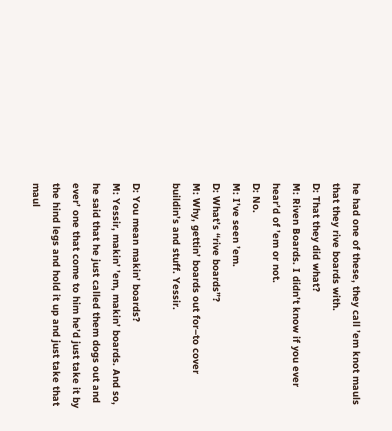he had one of these, they call ’em knot mauls that they rive boards with.
D: That they did what?
M: Riven Boards. I didn’t know if you ever hear’d of ’em or not.
D: No.
M: I’ve seen ’em.
D: What’s “rive boards”?
M: Why, gettin’ boards out for–to cover buildin’s and stuff. Yessir.

D: You mean makin’ boards?
M: Yessir, makin’ ’em, makin’ boards. And so, he said that he just called them dogs out and ever’ one that come to him he’d just take it by the hind legs and hold it up and just take that maul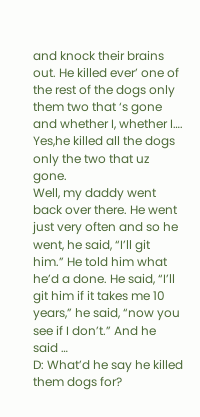and knock their brains out. He killed ever’ one of the rest of the dogs only them two that ‘s gone and whether I, whether I…. Yes,he killed all the dogs only the two that uz gone.
Well, my daddy went back over there. He went just very often and so he went, he said, “I’ll git him.” He told him what he’d a done. He said, “I’ll git him if it takes me 10 years,” he said, “now you see if I don’t.” And he said …
D: What’d he say he killed them dogs for?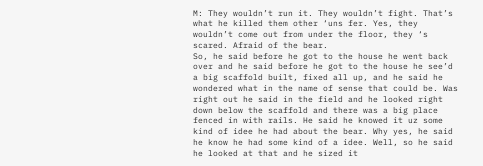M: They wouldn’t run it. They wouldn’t fight. That’s what he killed them other ‘uns fer. Yes, they wouldn’t come out from under the floor, they ‘s scared. Afraid of the bear.
So, he said before he got to the house he went back over and he said before he got to the house he see’d a big scaffold built, fixed all up, and he said he wondered what in the name of sense that could be. Was right out he said in the field and he looked right down below the scaffold and there was a big place fenced in with rails. He said he knowed it uz some kind of idee he had about the bear. Why yes, he said he know he had some kind of a idee. Well, so he said he looked at that and he sized it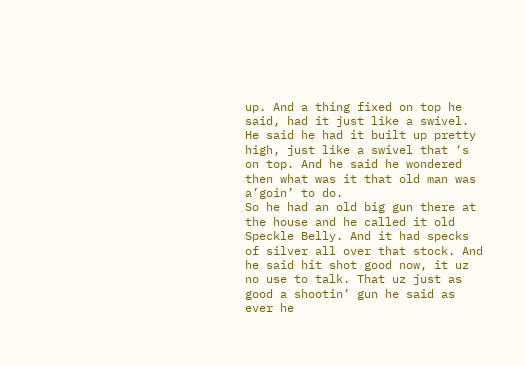up. And a thing fixed on top he said, had it just like a swivel. He said he had it built up pretty high, just like a swivel that ‘s on top. And he said he wondered then what was it that old man was a’goin’ to do.
So he had an old big gun there at the house and he called it old Speckle Belly. And it had specks of silver all over that stock. And he said hit shot good now, it uz no use to talk. That uz just as good a shootin’ gun he said as ever he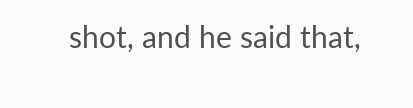shot, and he said that,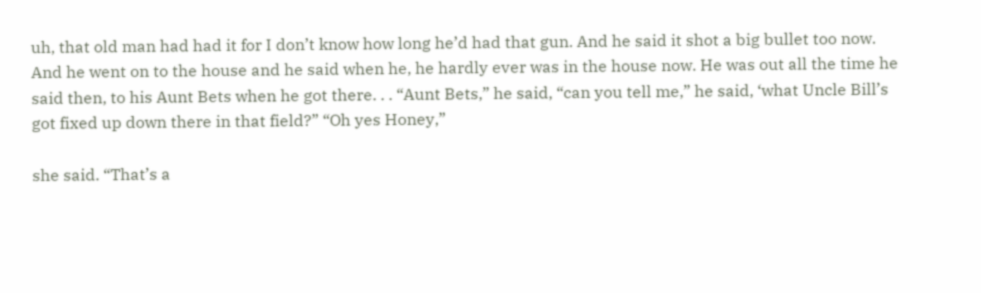uh, that old man had had it for I don’t know how long he’d had that gun. And he said it shot a big bullet too now.
And he went on to the house and he said when he, he hardly ever was in the house now. He was out all the time he said then, to his Aunt Bets when he got there. . . “Aunt Bets,” he said, “can you tell me,” he said, ‘what Uncle Bill’s got fixed up down there in that field?” “Oh yes Honey,”

she said. “That’s a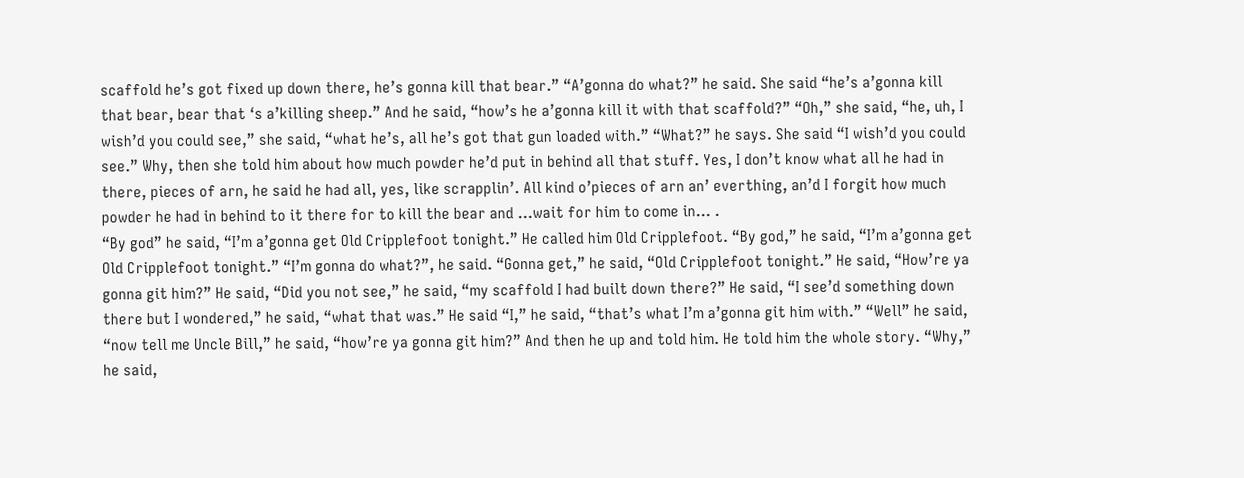scaffold he’s got fixed up down there, he’s gonna kill that bear.” “A’gonna do what?” he said. She said “he’s a’gonna kill that bear, bear that ‘s a’killing sheep.” And he said, “how’s he a’gonna kill it with that scaffold?” “Oh,” she said, “he, uh, I wish’d you could see,” she said, “what he’s, all he’s got that gun loaded with.” “What?” he says. She said “I wish’d you could see.” Why, then she told him about how much powder he’d put in behind all that stuff. Yes, I don’t know what all he had in there, pieces of arn, he said he had all, yes, like scrapplin’. All kind o’pieces of arn an’ everthing, an’d I forgit how much powder he had in behind to it there for to kill the bear and …wait for him to come in… .
“By god” he said, “I’m a’gonna get Old Cripplefoot tonight.” He called him Old Cripplefoot. “By god,” he said, “I’m a’gonna get Old Cripplefoot tonight.” “I’m gonna do what?”, he said. “Gonna get,” he said, “Old Cripplefoot tonight.” He said, “How’re ya gonna git him?” He said, “Did you not see,” he said, “my scaffold I had built down there?” He said, “I see’d something down there but I wondered,” he said, “what that was.” He said “I,” he said, “that’s what I’m a’gonna git him with.” “Well” he said, “now tell me Uncle Bill,” he said, “how’re ya gonna git him?” And then he up and told him. He told him the whole story. “Why,” he said,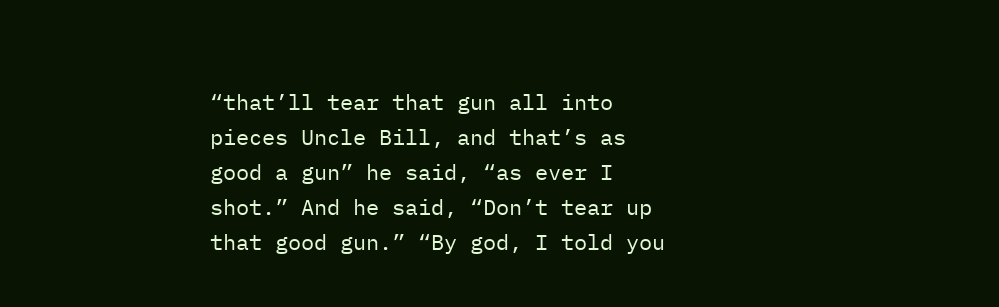“that’ll tear that gun all into pieces Uncle Bill, and that’s as good a gun” he said, “as ever I shot.” And he said, “Don’t tear up that good gun.” “By god, I told you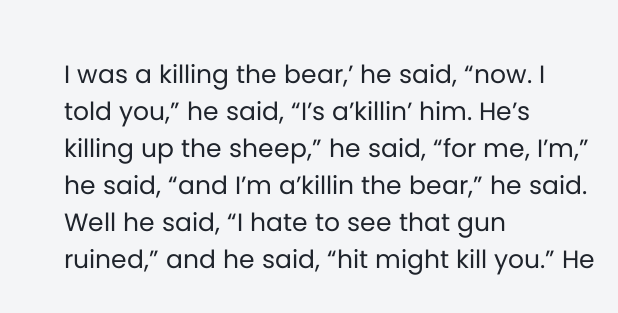I was a killing the bear,’ he said, “now. I told you,” he said, “I’s a’killin’ him. He’s killing up the sheep,” he said, “for me, I’m,” he said, “and I’m a’killin the bear,” he said. Well he said, “I hate to see that gun ruined,” and he said, “hit might kill you.” He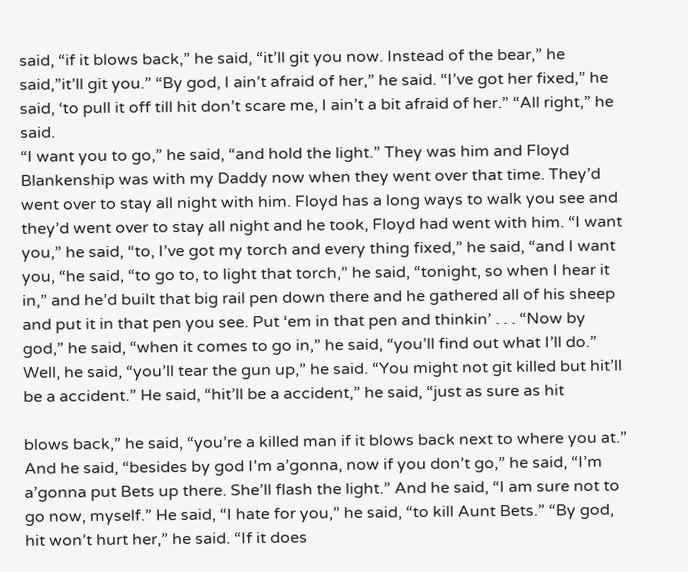said, “if it blows back,” he said, “it’ll git you now. Instead of the bear,” he said,”it’ll git you.” “By god, I ain’t afraid of her,” he said. “I’ve got her fixed,” he said, ‘to pull it off till hit don’t scare me, I ain’t a bit afraid of her.” “All right,” he said.
“I want you to go,” he said, “and hold the light.” They was him and Floyd Blankenship was with my Daddy now when they went over that time. They’d went over to stay all night with him. Floyd has a long ways to walk you see and they’d went over to stay all night and he took, Floyd had went with him. “I want you,” he said, “to, I’ve got my torch and every thing fixed,” he said, “and I want you, “he said, “to go to, to light that torch,” he said, “tonight, so when I hear it in,” and he’d built that big rail pen down there and he gathered all of his sheep and put it in that pen you see. Put ‘em in that pen and thinkin’ . . . “Now by god,” he said, “when it comes to go in,” he said, “you’ll find out what I’ll do.” Well, he said, “you’ll tear the gun up,” he said. “You might not git killed but hit’ll be a accident.” He said, “hit’ll be a accident,” he said, “just as sure as hit

blows back,” he said, “you’re a killed man if it blows back next to where you at.” And he said, “besides by god I’m a’gonna, now if you don’t go,” he said, “I’m a’gonna put Bets up there. She’ll flash the light.” And he said, “I am sure not to go now, myself.” He said, “I hate for you,” he said, “to kill Aunt Bets.” “By god, hit won’t hurt her,” he said. “If it does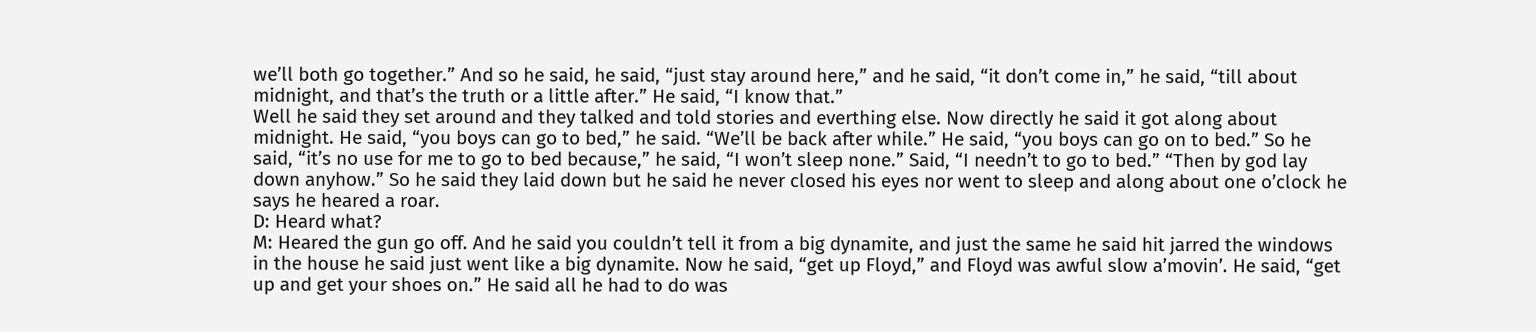we’ll both go together.” And so he said, he said, “just stay around here,” and he said, “it don’t come in,” he said, “till about midnight, and that’s the truth or a little after.” He said, “I know that.”
Well he said they set around and they talked and told stories and everthing else. Now directly he said it got along about midnight. He said, “you boys can go to bed,” he said. “We’ll be back after while.” He said, “you boys can go on to bed.” So he said, “it’s no use for me to go to bed because,” he said, “I won’t sleep none.” Said, “I needn’t to go to bed.” “Then by god lay down anyhow.” So he said they laid down but he said he never closed his eyes nor went to sleep and along about one o’clock he says he heared a roar.
D: Heard what?
M: Heared the gun go off. And he said you couldn’t tell it from a big dynamite, and just the same he said hit jarred the windows in the house he said just went like a big dynamite. Now he said, “get up Floyd,” and Floyd was awful slow a’movin’. He said, “get up and get your shoes on.” He said all he had to do was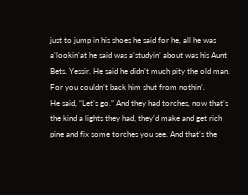just to jump in his shoes he said for he, all he was a’lookin’at he said was a’studyin’ about was his Aunt Bets. Yessir. He said he didn’t much pity the old man. For you couldn’t back him shut from nothin’.
He said, “Let’s go.” And they had torches, now that’s the kind a lights they had, they’d make and get rich pine and fix some torches you see. And that’s the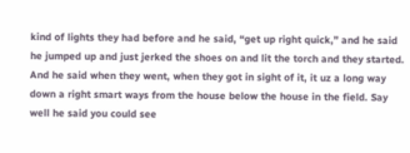kind of lights they had before and he said, “get up right quick,” and he said he jumped up and just jerked the shoes on and lit the torch and they started. And he said when they went, when they got in sight of it, it uz a long way down a right smart ways from the house below the house in the field. Say well he said you could see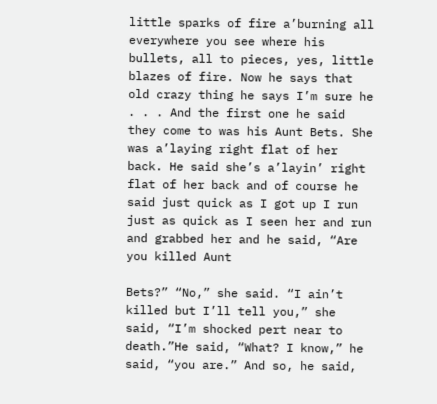little sparks of fire a’burning all everywhere you see where his bullets, all to pieces, yes, little blazes of fire. Now he says that old crazy thing he says I’m sure he . . . And the first one he said they come to was his Aunt Bets. She was a’laying right flat of her back. He said she’s a’layin’ right flat of her back and of course he said just quick as I got up I run just as quick as I seen her and run and grabbed her and he said, “Are you killed Aunt

Bets?” “No,” she said. “I ain’t killed but I’ll tell you,” she said, “I’m shocked pert near to death.”He said, “What? I know,” he said, “you are.” And so, he said,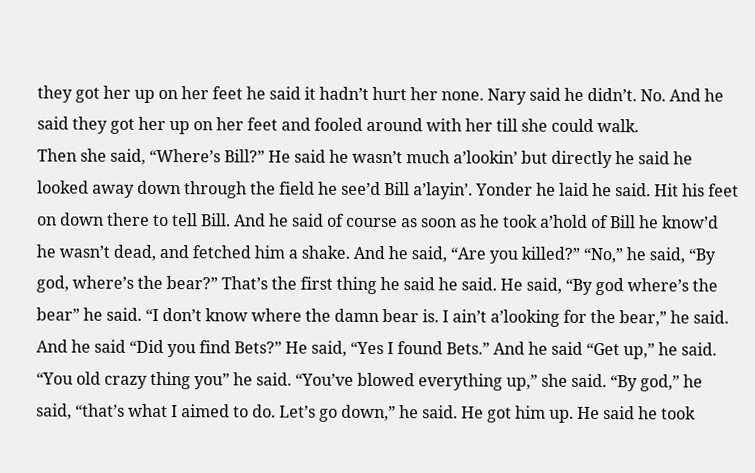they got her up on her feet he said it hadn’t hurt her none. Nary said he didn’t. No. And he said they got her up on her feet and fooled around with her till she could walk.
Then she said, “Where’s Bill?” He said he wasn’t much a’lookin’ but directly he said he looked away down through the field he see’d Bill a’layin’. Yonder he laid he said. Hit his feet on down there to tell Bill. And he said of course as soon as he took a’hold of Bill he know’d he wasn’t dead, and fetched him a shake. And he said, “Are you killed?” “No,” he said, “By god, where’s the bear?” That’s the first thing he said he said. He said, “By god where’s the bear” he said. “I don’t know where the damn bear is. I ain’t a’looking for the bear,” he said. And he said “Did you find Bets?” He said, “Yes I found Bets.” And he said “Get up,” he said. “You old crazy thing you” he said. “You’ve blowed everything up,” she said. “By god,” he said, “that’s what I aimed to do. Let’s go down,” he said. He got him up. He said he took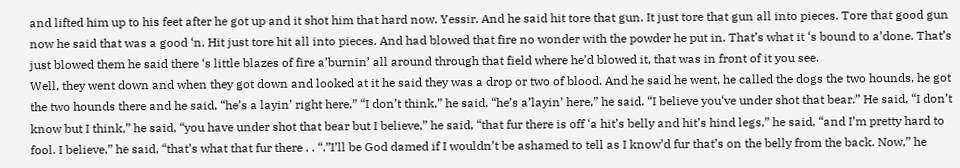and lifted him up to his feet after he got up and it shot him that hard now. Yessir. And he said hit tore that gun. It just tore that gun all into pieces. Tore that good gun now he said that was a good ‘n. Hit just tore hit all into pieces. And had blowed that fire no wonder with the powder he put in. That’s what it ‘s bound to a’done. That’s just blowed them he said there ‘s little blazes of fire a’burnin’ all around through that field where he’d blowed it, that was in front of it you see.
Well, they went down and when they got down and looked at it he said they was a drop or two of blood. And he said he went, he called the dogs the two hounds, he got the two hounds there and he said, “he’s a layin’ right here.” “I don’t think,” he said, “he’s a’layin’ here,” he said. “I believe you‘ve under shot that bear.” He said, “I don’t know but I think,” he said, “you have under shot that bear but I believe,” he said, “that fur there is off ‘a hit’s belly and hit’s hind legs,” he said, “and I’m pretty hard to fool. I believe,” he said, “that’s what that fur there . . “.”I’ll be God damed if I wouldn’t be ashamed to tell as I know’d fur that’s on the belly from the back. Now,” he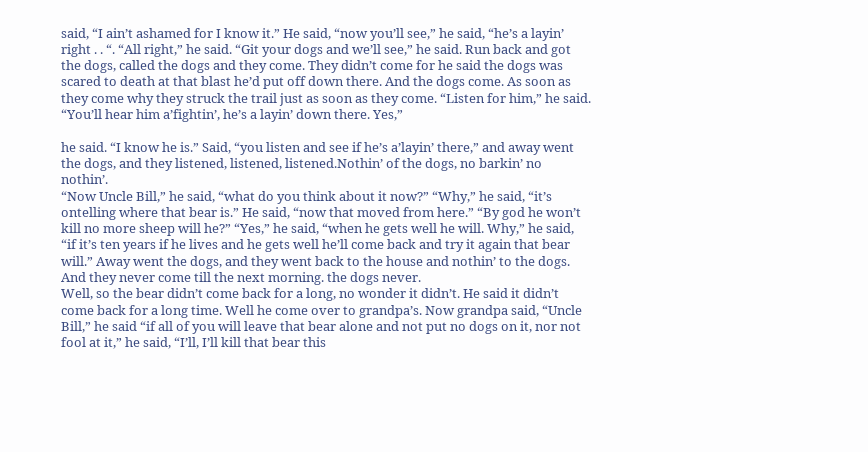said, “I ain’t ashamed for I know it.” He said, “now you’ll see,” he said, “he’s a layin’ right . . “. “All right,” he said. “Git your dogs and we’ll see,” he said. Run back and got the dogs, called the dogs and they come. They didn’t come for he said the dogs was scared to death at that blast he’d put off down there. And the dogs come. As soon as they come why they struck the trail just as soon as they come. “Listen for him,” he said. “You’ll hear him a’fightin’, he’s a layin’ down there. Yes,”

he said. “I know he is.” Said, “you listen and see if he’s a’layin’ there,” and away went the dogs, and they listened, listened, listened.Nothin’ of the dogs, no barkin’ no nothin’.
“Now Uncle Bill,” he said, “what do you think about it now?” “Why,” he said, “it’s ontelling where that bear is.” He said, “now that moved from here.” “By god he won’t kill no more sheep will he?” “Yes,” he said, “when he gets well he will. Why,” he said, “if it’s ten years if he lives and he gets well he’ll come back and try it again that bear will.” Away went the dogs, and they went back to the house and nothin’ to the dogs. And they never come till the next morning. the dogs never.
Well, so the bear didn’t come back for a long, no wonder it didn’t. He said it didn’t come back for a long time. Well he come over to grandpa’s. Now grandpa said, “Uncle Bill,” he said “if all of you will leave that bear alone and not put no dogs on it, nor not fool at it,” he said, “I’ll, I’ll kill that bear this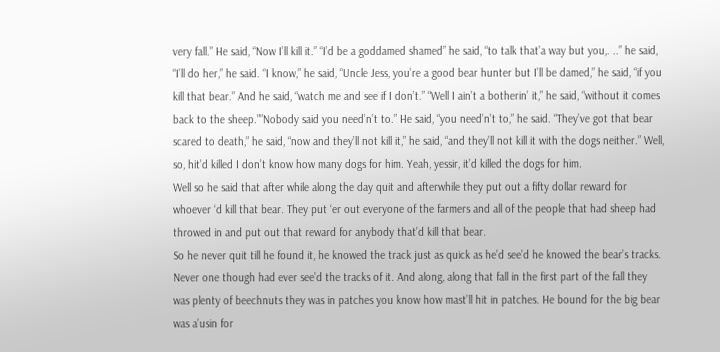very fall.” He said, “Now I’ll kill it.” “I’d be a goddamed shamed” he said, “to talk that’a way but you,. ..” he said, “I’ll do her,” he said. “I know,” he said, “Uncle Jess, you’re a good bear hunter but I’ll be damed,” he said, “if you kill that bear.” And he said, “watch me and see if I don’t.” “Well I ain’t a botherin’ it,” he said, “without it comes back to the sheep.””Nobody said you need’n’t to.” He said, “you need’n’t to,” he said. “They’ve got that bear scared to death,” he said, “now and they’ll not kill it,” he said, “and they’ll not kill it with the dogs neither.” Well, so, hit’d killed I don’t know how many dogs for him. Yeah, yessir, it’d killed the dogs for him.
Well so he said that after while along the day quit and afterwhile they put out a fifty dollar reward for whoever ‘d kill that bear. They put ‘er out everyone of the farmers and all of the people that had sheep had throwed in and put out that reward for anybody that’d kill that bear.
So he never quit till he found it, he knowed the track just as quick as he’d see’d he knowed the bear’s tracks. Never one though had ever see’d the tracks of it. And along, along that fall in the first part of the fall they was plenty of beechnuts they was in patches you know how mast’ll hit in patches. He bound for the big bear was a’usin for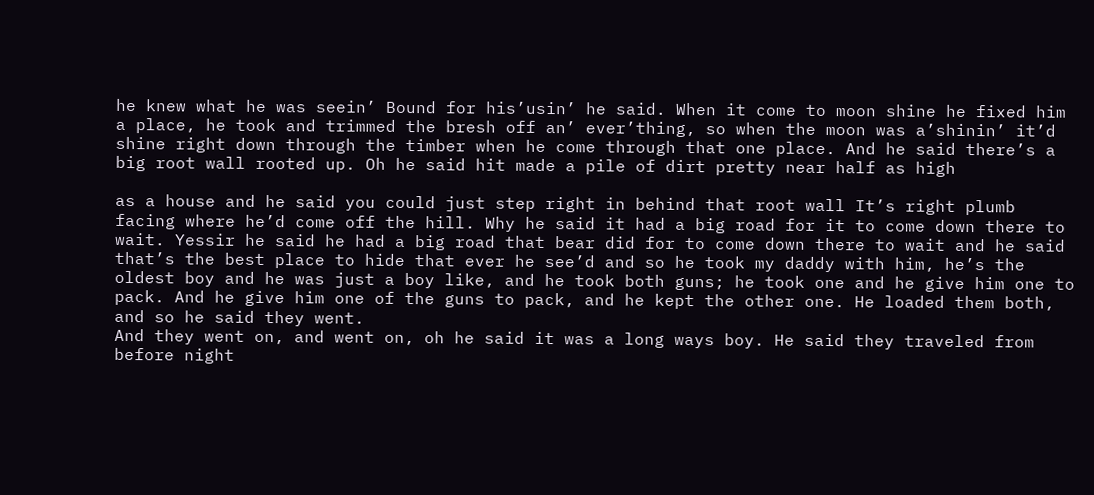he knew what he was seein’ Bound for his’usin’ he said. When it come to moon shine he fixed him a place, he took and trimmed the bresh off an’ ever’thing, so when the moon was a’shinin’ it’d shine right down through the timber when he come through that one place. And he said there’s a big root wall rooted up. Oh he said hit made a pile of dirt pretty near half as high

as a house and he said you could just step right in behind that root wall It’s right plumb facing where he’d come off the hill. Why he said it had a big road for it to come down there to wait. Yessir he said he had a big road that bear did for to come down there to wait and he said that’s the best place to hide that ever he see’d and so he took my daddy with him, he’s the oldest boy and he was just a boy like, and he took both guns; he took one and he give him one to pack. And he give him one of the guns to pack, and he kept the other one. He loaded them both, and so he said they went.
And they went on, and went on, oh he said it was a long ways boy. He said they traveled from before night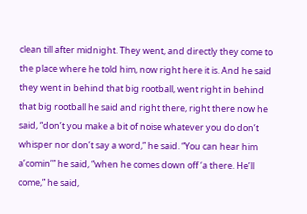clean till after midnight. They went, and directly they come to the place where he told him, now right here it is. And he said they went in behind that big rootball, went right in behind that big rootball he said and right there, right there now he said, “don’t you make a bit of noise whatever you do don’t whisper nor don’t say a word,” he said. “You can hear him a’comin’” he said, “when he comes down off ‘a there. He’ll come,” he said,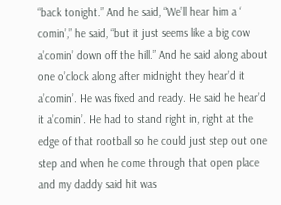“back tonight.” And he said, “We’ll hear him a ‘ comin’,” he said, “but it just seems like a big cow a’comin’ down off the hill.” And he said along about one o’clock along after midnight they hear’d it a’comin’. He was fixed and ready. He said he hear’d it a’comin’. He had to stand right in, right at the edge of that rootball so he could just step out one step and when he come through that open place and my daddy said hit was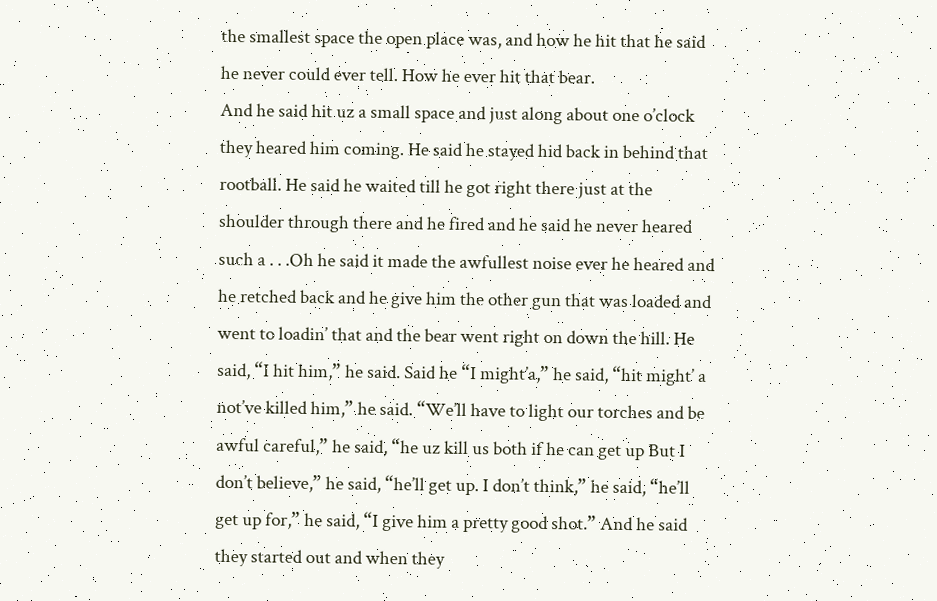the smallest space the open place was, and how he hit that he said he never could ever tell. How he ever hit that bear.
And he said hit uz a small space and just along about one o’clock they heared him coming. He said he stayed hid back in behind that rootball. He said he waited till he got right there just at the shoulder through there and he fired and he said he never heared such a . . .Oh he said it made the awfullest noise ever he heared and he retched back and he give him the other gun that was loaded and went to loadin’ that and the bear went right on down the hill. He said, “I hit him,” he said. Said he “I might’a,” he said, “hit might’ a not’ve killed him,” he said. “We’ll have to light our torches and be awful careful,” he said, “he uz kill us both if he can get up But I don’t believe,” he said, “he’ll get up. I don’t think,” he said, “he’ll get up for,” he said, “I give him a pretty good shot.” And he said they started out and when they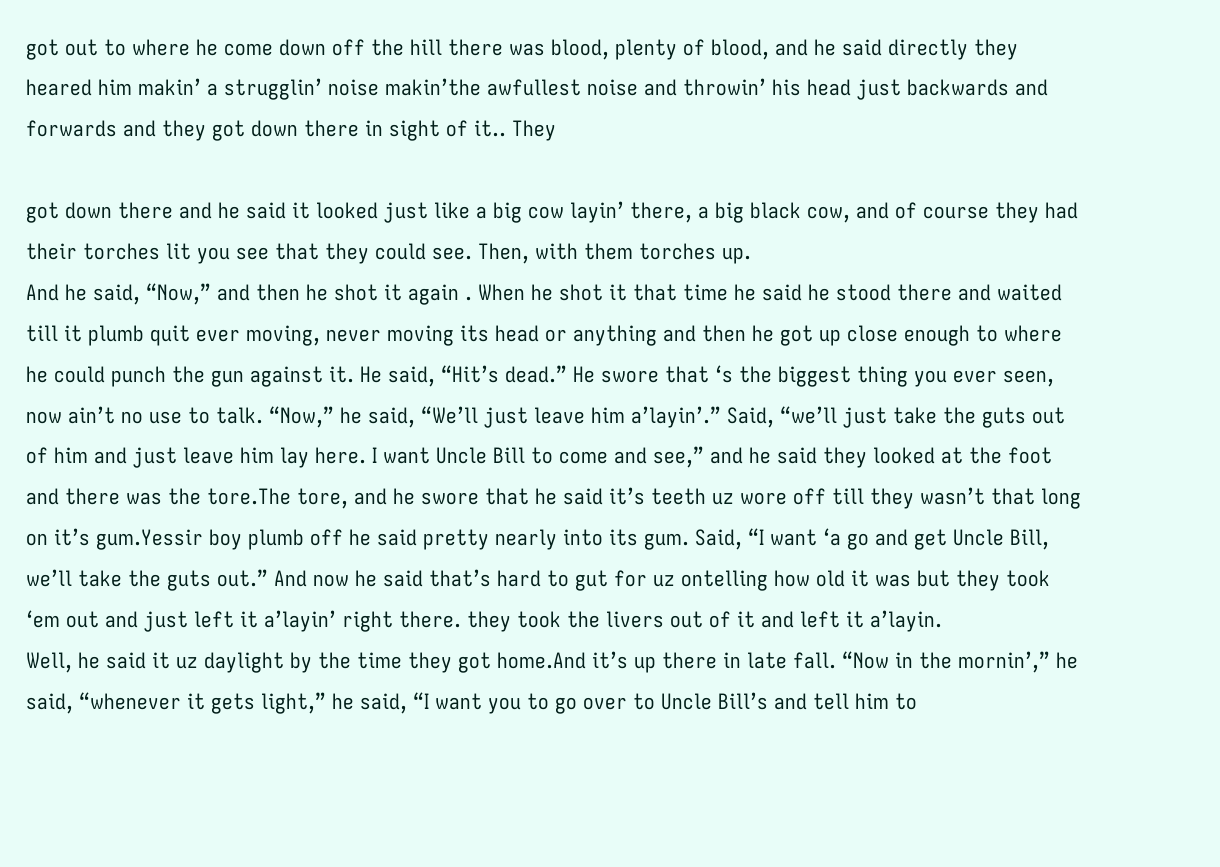got out to where he come down off the hill there was blood, plenty of blood, and he said directly they heared him makin’ a strugglin’ noise makin’the awfullest noise and throwin’ his head just backwards and forwards and they got down there in sight of it.. They

got down there and he said it looked just like a big cow layin’ there, a big black cow, and of course they had their torches lit you see that they could see. Then, with them torches up.
And he said, “Now,” and then he shot it again . When he shot it that time he said he stood there and waited till it plumb quit ever moving, never moving its head or anything and then he got up close enough to where he could punch the gun against it. He said, “Hit’s dead.” He swore that ‘s the biggest thing you ever seen, now ain’t no use to talk. “Now,” he said, “We’ll just leave him a’layin’.” Said, “we’ll just take the guts out of him and just leave him lay here. I want Uncle Bill to come and see,” and he said they looked at the foot and there was the tore.The tore, and he swore that he said it’s teeth uz wore off till they wasn’t that long on it’s gum.Yessir boy plumb off he said pretty nearly into its gum. Said, “I want ‘a go and get Uncle Bill, we’ll take the guts out.” And now he said that’s hard to gut for uz ontelling how old it was but they took ‘em out and just left it a’layin’ right there. they took the livers out of it and left it a’layin.
Well, he said it uz daylight by the time they got home.And it’s up there in late fall. “Now in the mornin’,” he said, “whenever it gets light,” he said, “I want you to go over to Uncle Bill’s and tell him to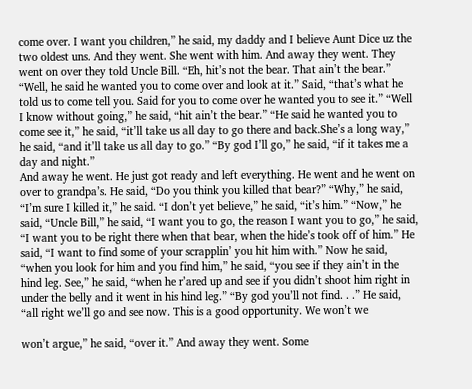come over. I want you children,” he said, my daddy and I believe Aunt Dice uz the two oldest uns. And they went. She went with him. And away they went. They went on over they told Uncle Bill. “Eh, hit’s not the bear. That ain’t the bear.” “Well, he said he wanted you to come over and look at it.” Said, “that’s what he told us to come tell you. Said for you to come over he wanted you to see it.” “Well I know without going,” he said, “hit ain’t the bear.” “He said he wanted you to come see it,” he said, “it’ll take us all day to go there and back.She’s a long way,” he said, “and it’ll take us all day to go.” “By god I’ll go,” he said, “if it takes me a day and night.”
And away he went. He just got ready and left everything. He went and he went on over to grandpa’s. He said, “Do you think you killed that bear?” “Why,” he said, “I’m sure I killed it,” he said. “I don’t yet believe,” he said, “it’s him.” “Now,” he said, “Uncle Bill,” he said, “I want you to go, the reason I want you to go,” he said, “I want you to be right there when that bear, when the hide’s took off of him.” He said, “I want to find some of your scrapplin’ you hit him with.” Now he said, “when you look for him and you find him,” he said, “you see if they ain’t in the hind leg. See,” he said, “when he r’ared up and see if you didn’t shoot him right in under the belly and it went in his hind leg.” “By god you’ll not find. . .” He said, “all right we’ll go and see now. This is a good opportunity. We won’t we

won’t argue,” he said, “over it.” And away they went. Some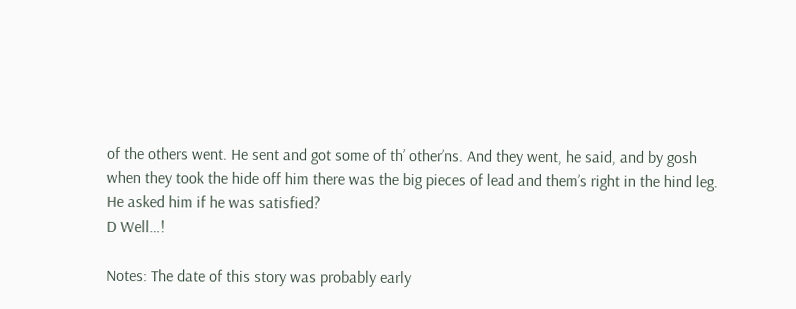of the others went. He sent and got some of th’ other’ns. And they went, he said, and by gosh when they took the hide off him there was the big pieces of lead and them’s right in the hind leg. He asked him if he was satisfied?
D Well…!

Notes: The date of this story was probably early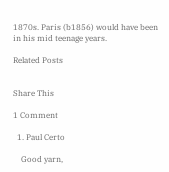1870s. Paris (b1856) would have been in his mid teenage years.

Related Posts


Share This

1 Comment

  1. Paul Certo

    Good yarn,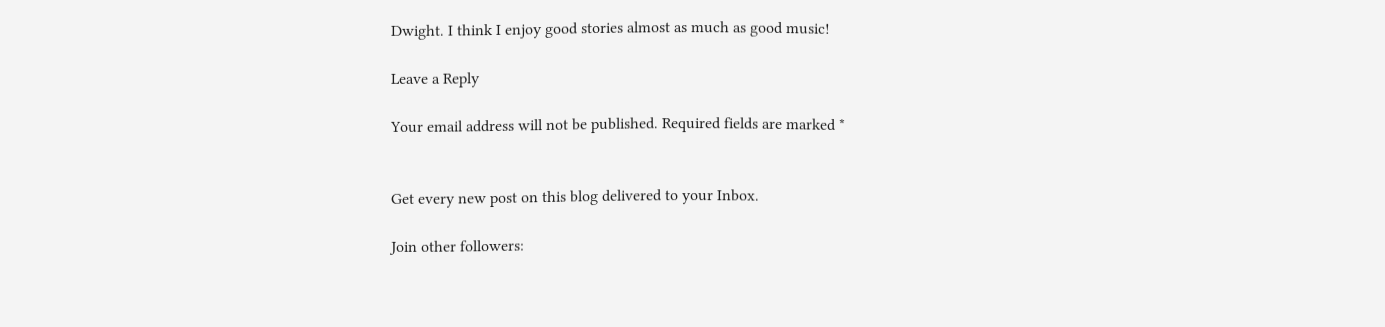Dwight. I think I enjoy good stories almost as much as good music!

Leave a Reply

Your email address will not be published. Required fields are marked *


Get every new post on this blog delivered to your Inbox.

Join other followers: